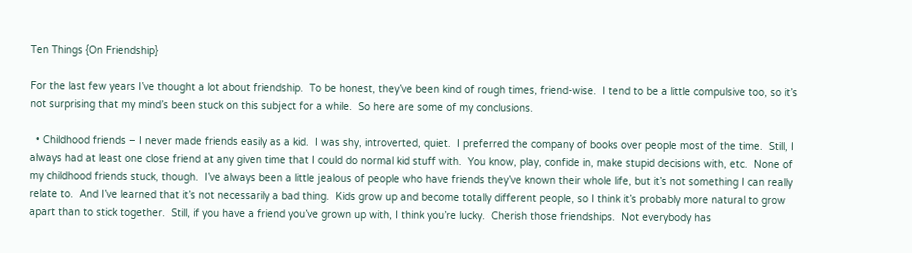Ten Things {On Friendship}

For the last few years I’ve thought a lot about friendship.  To be honest, they’ve been kind of rough times, friend-wise.  I tend to be a little compulsive too, so it’s not surprising that my mind’s been stuck on this subject for a while.  So here are some of my conclusions.

  • Childhood friends – I never made friends easily as a kid.  I was shy, introverted, quiet.  I preferred the company of books over people most of the time.  Still, I always had at least one close friend at any given time that I could do normal kid stuff with.  You know, play, confide in, make stupid decisions with, etc.  None of my childhood friends stuck, though.  I’ve always been a little jealous of people who have friends they’ve known their whole life, but it’s not something I can really relate to.  And I’ve learned that it’s not necessarily a bad thing.  Kids grow up and become totally different people, so I think it’s probably more natural to grow apart than to stick together.  Still, if you have a friend you’ve grown up with, I think you’re lucky.  Cherish those friendships.  Not everybody has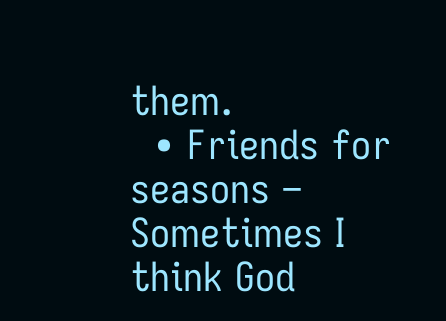them.
  • Friends for seasons – Sometimes I think God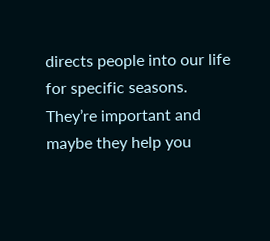directs people into our life for specific seasons.  They’re important and maybe they help you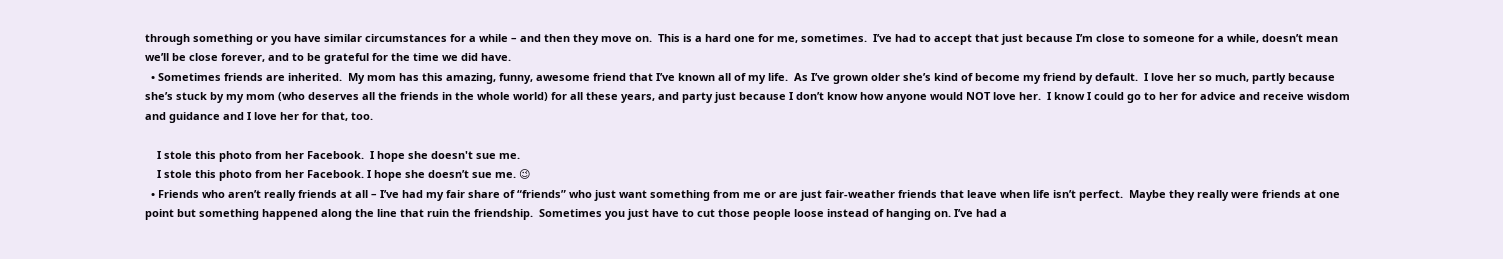through something or you have similar circumstances for a while – and then they move on.  This is a hard one for me, sometimes.  I’ve had to accept that just because I’m close to someone for a while, doesn’t mean we’ll be close forever, and to be grateful for the time we did have.
  • Sometimes friends are inherited.  My mom has this amazing, funny, awesome friend that I’ve known all of my life.  As I’ve grown older she’s kind of become my friend by default.  I love her so much, partly because she’s stuck by my mom (who deserves all the friends in the whole world) for all these years, and party just because I don’t know how anyone would NOT love her.  I know I could go to her for advice and receive wisdom and guidance and I love her for that, too.

    I stole this photo from her Facebook.  I hope she doesn't sue me.
    I stole this photo from her Facebook. I hope she doesn’t sue me. 😉
  • Friends who aren’t really friends at all – I’ve had my fair share of “friends” who just want something from me or are just fair-weather friends that leave when life isn’t perfect.  Maybe they really were friends at one point but something happened along the line that ruin the friendship.  Sometimes you just have to cut those people loose instead of hanging on. I’ve had a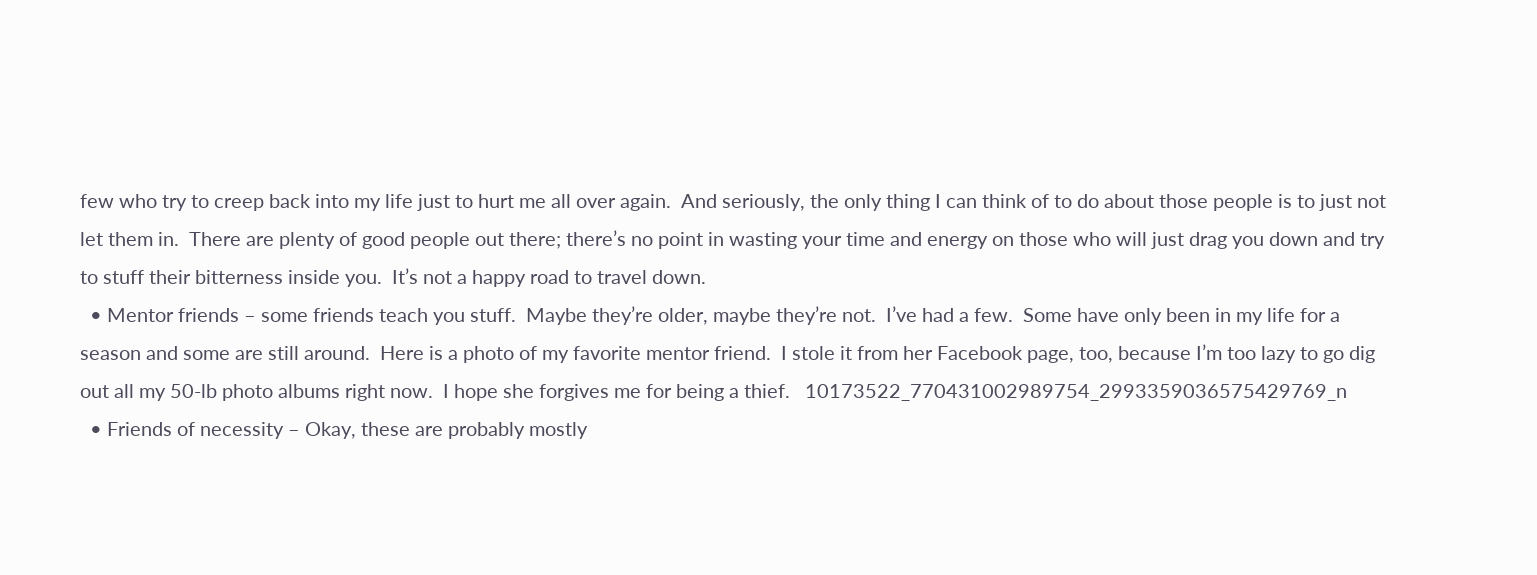few who try to creep back into my life just to hurt me all over again.  And seriously, the only thing I can think of to do about those people is to just not let them in.  There are plenty of good people out there; there’s no point in wasting your time and energy on those who will just drag you down and try to stuff their bitterness inside you.  It’s not a happy road to travel down.
  • Mentor friends – some friends teach you stuff.  Maybe they’re older, maybe they’re not.  I’ve had a few.  Some have only been in my life for a season and some are still around.  Here is a photo of my favorite mentor friend.  I stole it from her Facebook page, too, because I’m too lazy to go dig out all my 50-lb photo albums right now.  I hope she forgives me for being a thief.   10173522_770431002989754_2993359036575429769_n
  • Friends of necessity – Okay, these are probably mostly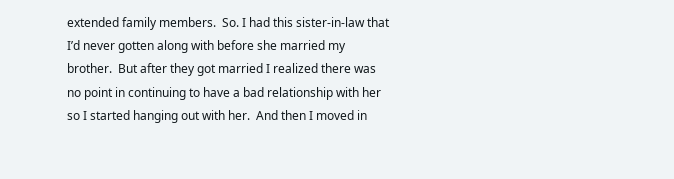extended family members.  So. I had this sister-in-law that I’d never gotten along with before she married my brother.  But after they got married I realized there was no point in continuing to have a bad relationship with her so I started hanging out with her.  And then I moved in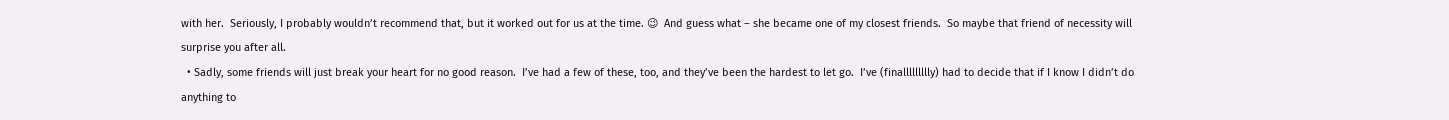with her.  Seriously, I probably wouldn’t recommend that, but it worked out for us at the time. 😉  And guess what – she became one of my closest friends.  So maybe that friend of necessity will surprise you after all.
  • Sadly, some friends will just break your heart for no good reason.  I’ve had a few of these, too, and they’ve been the hardest to let go.  I’ve (finallllllllly) had to decide that if I know I didn’t do anything to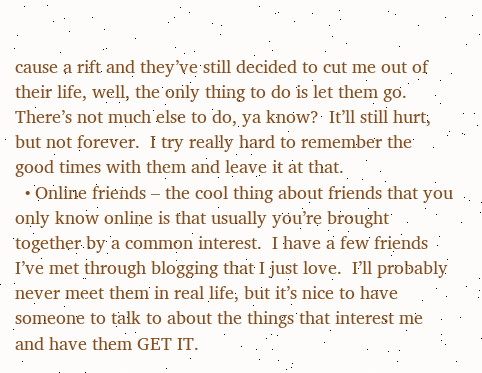cause a rift and they’ve still decided to cut me out of their life, well, the only thing to do is let them go.  There’s not much else to do, ya know?  It’ll still hurt, but not forever.  I try really hard to remember the good times with them and leave it at that.
  • Online friends – the cool thing about friends that you only know online is that usually you’re brought together by a common interest.  I have a few friends I’ve met through blogging that I just love.  I’ll probably never meet them in real life, but it’s nice to have someone to talk to about the things that interest me and have them GET IT.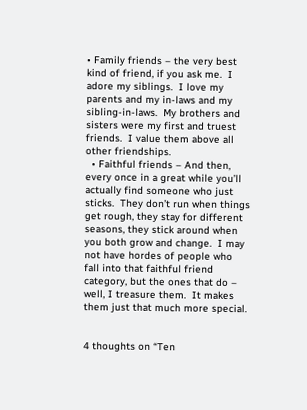• Family friends – the very best kind of friend, if you ask me.  I adore my siblings.  I love my parents and my in-laws and my sibling-in-laws.  My brothers and sisters were my first and truest friends.  I value them above all other friendships.
  • Faithful friends – And then, every once in a great while you’ll actually find someone who just sticks.  They don’t run when things get rough, they stay for different seasons, they stick around when you both grow and change.  I may not have hordes of people who fall into that faithful friend category, but the ones that do – well, I treasure them.  It makes them just that much more special.


4 thoughts on “Ten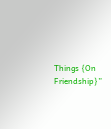Things {On Friendship}”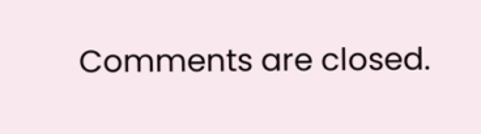Comments are closed.